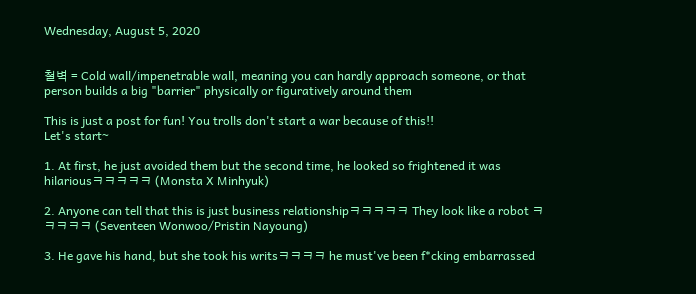Wednesday, August 5, 2020


철벽 = Cold wall/impenetrable wall, meaning you can hardly approach someone, or that person builds a big "barrier" physically or figuratively around them

This is just a post for fun! You trolls don't start a war because of this!!
Let's start~

1. At first, he just avoided them but the second time, he looked so frightened it was hilariousㅋㅋㅋㅋㅋ (Monsta X Minhyuk)

2. Anyone can tell that this is just business relationshipㅋㅋㅋㅋㅋ They look like a robot ㅋㅋㅋㅋㅋ (Seventeen Wonwoo/Pristin Nayoung)

3. He gave his hand, but she took his writsㅋㅋㅋㅋ he must've been f*cking embarrassed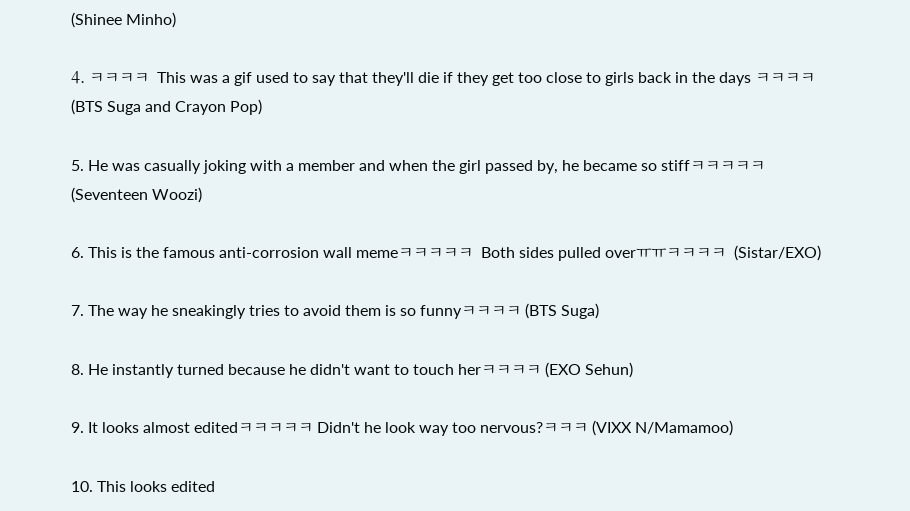(Shinee Minho)

4. ㅋㅋㅋㅋ  This was a gif used to say that they'll die if they get too close to girls back in the days ㅋㅋㅋㅋ  (BTS Suga and Crayon Pop)

5. He was casually joking with a member and when the girl passed by, he became so stiffㅋㅋㅋㅋㅋ  (Seventeen Woozi)

6. This is the famous anti-corrosion wall memeㅋㅋㅋㅋㅋ  Both sides pulled overㅠㅠㅋㅋㅋㅋ  (Sistar/EXO)

7. The way he sneakingly tries to avoid them is so funnyㅋㅋㅋㅋ (BTS Suga)

8. He instantly turned because he didn't want to touch herㅋㅋㅋㅋ (EXO Sehun)

9. It looks almost editedㅋㅋㅋㅋㅋ Didn't he look way too nervous?ㅋㅋㅋ (VIXX N/Mamamoo)

10. This looks edited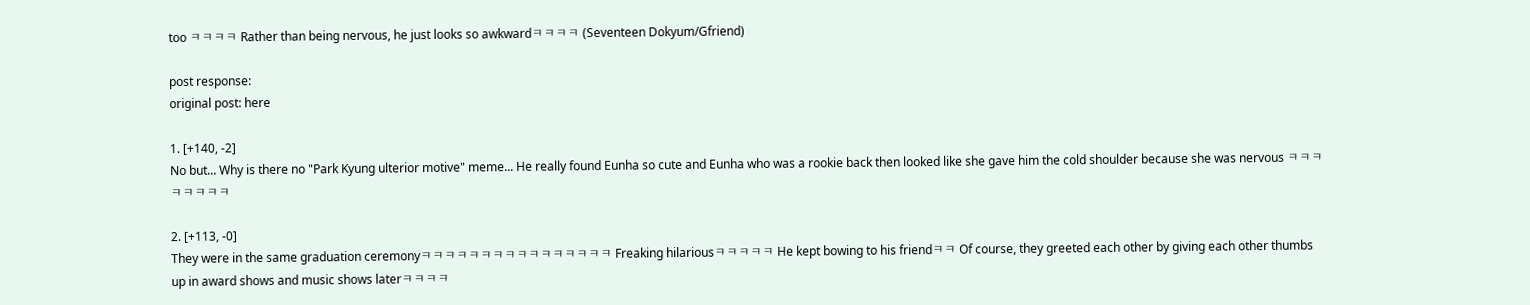too ㅋㅋㅋㅋ Rather than being nervous, he just looks so awkwardㅋㅋㅋㅋ (Seventeen Dokyum/Gfriend)

post response:
original post: here

1. [+140, -2]
No but... Why is there no "Park Kyung ulterior motive" meme... He really found Eunha so cute and Eunha who was a rookie back then looked like she gave him the cold shoulder because she was nervous ㅋㅋㅋㅋㅋㅋㅋㅋ

2. [+113, -0]
They were in the same graduation ceremonyㅋㅋㅋㅋㅋㅋㅋㅋㅋㅋㅋㅋㅋㅋㅋㅋ Freaking hilariousㅋㅋㅋㅋㅋ He kept bowing to his friendㅋㅋ Of course, they greeted each other by giving each other thumbs up in award shows and music shows laterㅋㅋㅋㅋ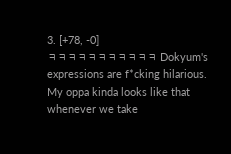3. [+78, -0]
ㅋㅋㅋㅋㅋㅋㅋㅋㅋㅋㅋ Dokyum's expressions are f*cking hilarious. My oppa kinda looks like that whenever we take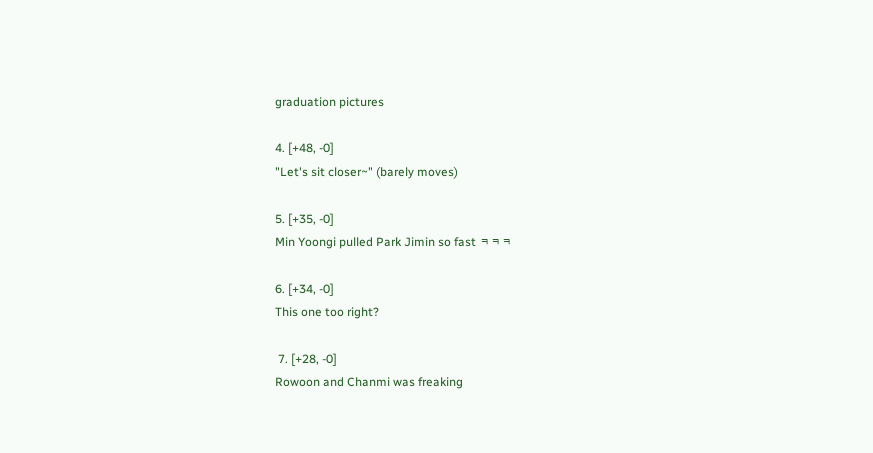graduation pictures

4. [+48, -0]
"Let's sit closer~" (barely moves)

5. [+35, -0]
Min Yoongi pulled Park Jimin so fast ㅋㅋㅋ

6. [+34, -0]
This one too right?

 7. [+28, -0]
Rowoon and Chanmi was freaking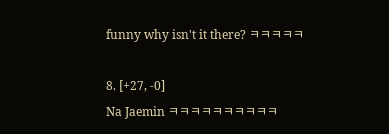funny why isn't it there? ㅋㅋㅋㅋㅋ

8. [+27, -0]
Na Jaemin ㅋㅋㅋㅋㅋㅋㅋㅋㅋㅋ